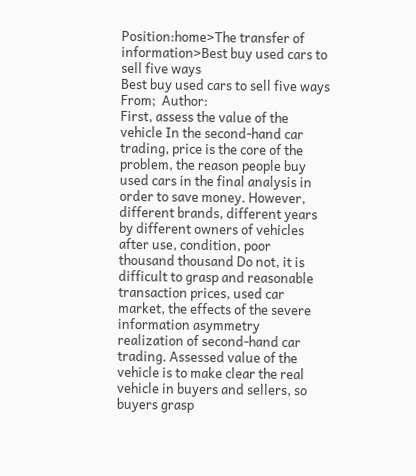Position:home>The transfer of information>Best buy used cars to sell five ways
Best buy used cars to sell five ways
From;  Author:
First, assess the value of the vehicle In the second-hand car trading, price is the core of the problem, the reason people buy used cars in the final analysis in order to save money. However, different brands, different years by different owners of vehicles after use, condition, poor thousand thousand Do not, it is difficult to grasp and reasonable transaction prices, used car market, the effects of the severe information asymmetry realization of second-hand car trading. Assessed value of the vehicle is to make clear the real vehicle in buyers and sellers, so buyers grasp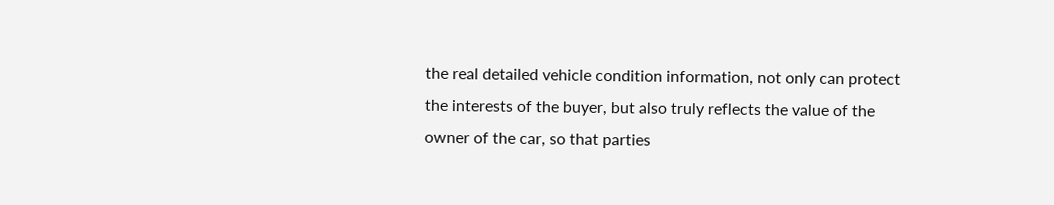the real detailed vehicle condition information, not only can protect the interests of the buyer, but also truly reflects the value of the owner of the car, so that parties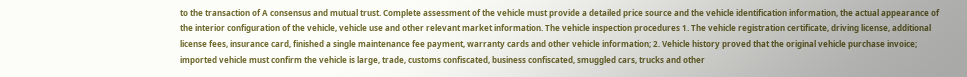to the transaction of A consensus and mutual trust. Complete assessment of the vehicle must provide a detailed price source and the vehicle identification information, the actual appearance of the interior configuration of the vehicle, vehicle use and other relevant market information. The vehicle inspection procedures 1. The vehicle registration certificate, driving license, additional license fees, insurance card, finished a single maintenance fee payment, warranty cards and other vehicle information; 2. Vehicle history proved that the original vehicle purchase invoice; imported vehicle must confirm the vehicle is large, trade, customs confiscated, business confiscated, smuggled cars, trucks and other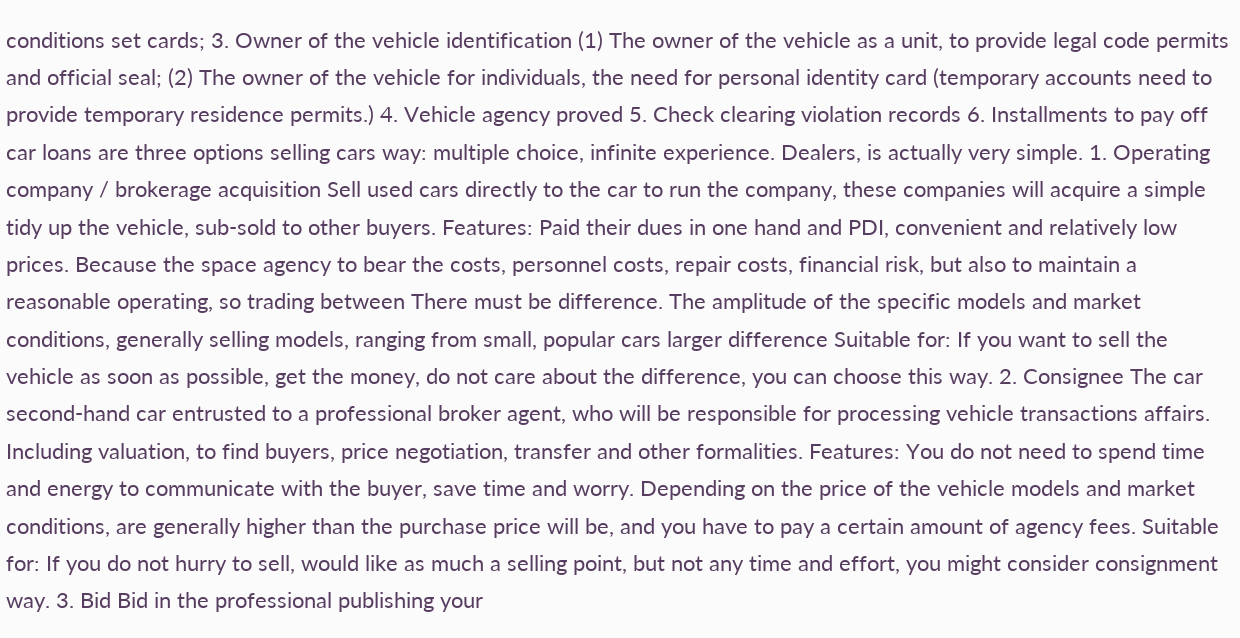conditions set cards; 3. Owner of the vehicle identification (1) The owner of the vehicle as a unit, to provide legal code permits and official seal; (2) The owner of the vehicle for individuals, the need for personal identity card (temporary accounts need to provide temporary residence permits.) 4. Vehicle agency proved 5. Check clearing violation records 6. Installments to pay off car loans are three options selling cars way: multiple choice, infinite experience. Dealers, is actually very simple. 1. Operating company / brokerage acquisition Sell used cars directly to the car to run the company, these companies will acquire a simple tidy up the vehicle, sub-sold to other buyers. Features: Paid their dues in one hand and PDI, convenient and relatively low prices. Because the space agency to bear the costs, personnel costs, repair costs, financial risk, but also to maintain a reasonable operating, so trading between There must be difference. The amplitude of the specific models and market conditions, generally selling models, ranging from small, popular cars larger difference Suitable for: If you want to sell the vehicle as soon as possible, get the money, do not care about the difference, you can choose this way. 2. Consignee The car second-hand car entrusted to a professional broker agent, who will be responsible for processing vehicle transactions affairs. Including valuation, to find buyers, price negotiation, transfer and other formalities. Features: You do not need to spend time and energy to communicate with the buyer, save time and worry. Depending on the price of the vehicle models and market conditions, are generally higher than the purchase price will be, and you have to pay a certain amount of agency fees. Suitable for: If you do not hurry to sell, would like as much a selling point, but not any time and effort, you might consider consignment way. 3. Bid Bid in the professional publishing your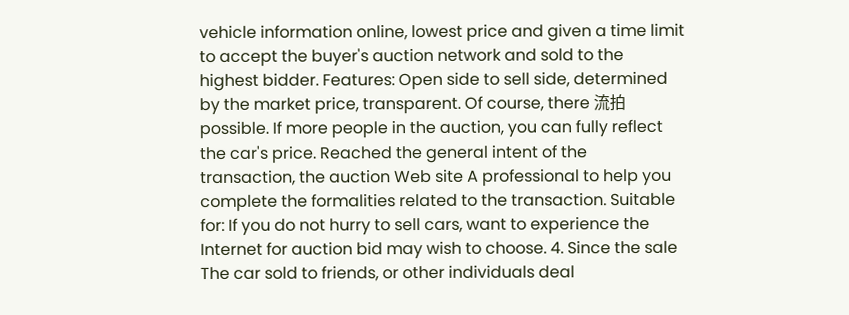vehicle information online, lowest price and given a time limit to accept the buyer's auction network and sold to the highest bidder. Features: Open side to sell side, determined by the market price, transparent. Of course, there 流拍 possible. If more people in the auction, you can fully reflect the car's price. Reached the general intent of the transaction, the auction Web site A professional to help you complete the formalities related to the transaction. Suitable for: If you do not hurry to sell cars, want to experience the Internet for auction bid may wish to choose. 4. Since the sale The car sold to friends, or other individuals deal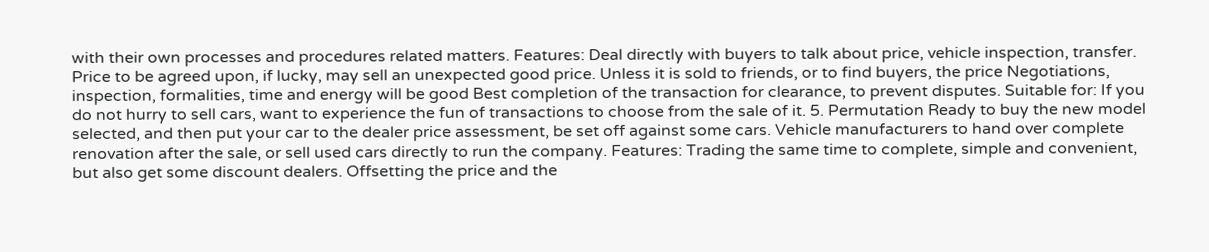with their own processes and procedures related matters. Features: Deal directly with buyers to talk about price, vehicle inspection, transfer. Price to be agreed upon, if lucky, may sell an unexpected good price. Unless it is sold to friends, or to find buyers, the price Negotiations, inspection, formalities, time and energy will be good Best completion of the transaction for clearance, to prevent disputes. Suitable for: If you do not hurry to sell cars, want to experience the fun of transactions to choose from the sale of it. 5. Permutation Ready to buy the new model selected, and then put your car to the dealer price assessment, be set off against some cars. Vehicle manufacturers to hand over complete renovation after the sale, or sell used cars directly to run the company. Features: Trading the same time to complete, simple and convenient, but also get some discount dealers. Offsetting the price and the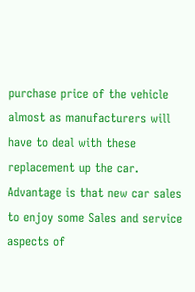purchase price of the vehicle almost as manufacturers will have to deal with these replacement up the car. Advantage is that new car sales to enjoy some Sales and service aspects of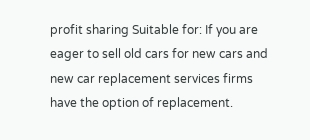profit sharing Suitable for: If you are eager to sell old cars for new cars and new car replacement services firms have the option of replacement.